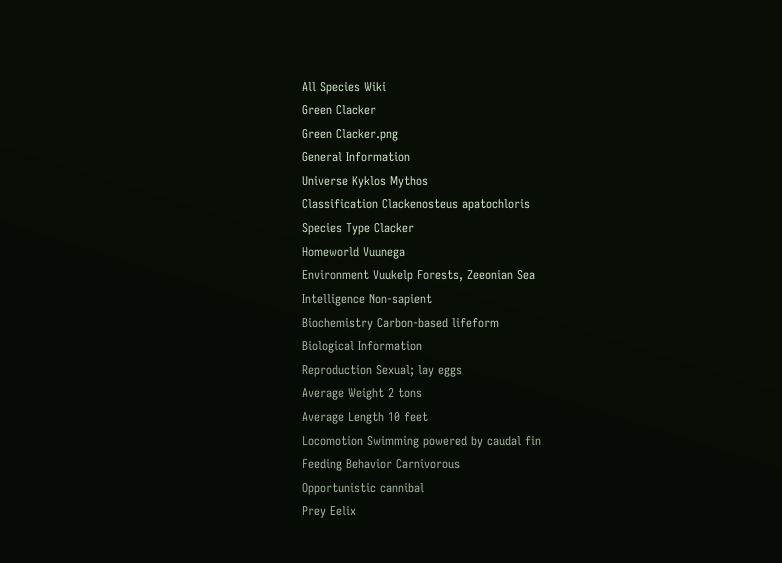All Species Wiki
Green Clacker
Green Clacker.png
General Information
Universe Kyklos Mythos
Classification Clackenosteus apatochloris
Species Type Clacker
Homeworld Vuunega
Environment Vuukelp Forests, Zeeonian Sea
Intelligence Non-sapient
Biochemistry Carbon-based lifeform
Biological Information
Reproduction Sexual; lay eggs
Average Weight 2 tons
Average Length 10 feet
Locomotion Swimming powered by caudal fin
Feeding Behavior Carnivorous
Opportunistic cannibal
Prey Eelix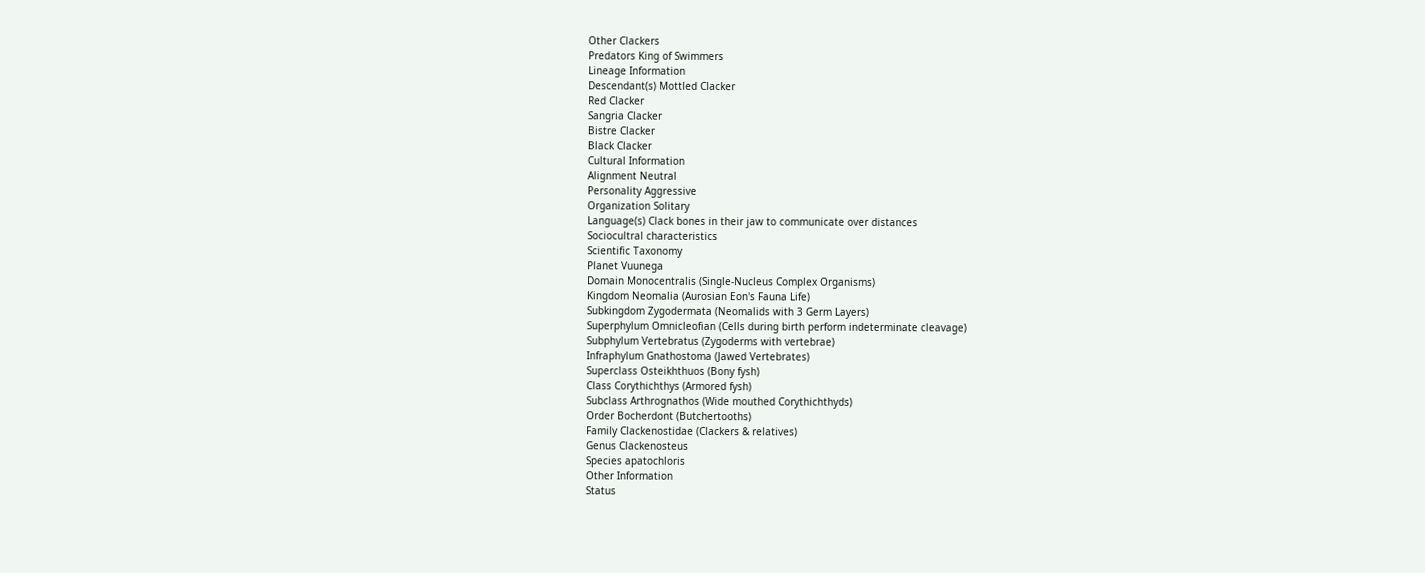Other Clackers
Predators King of Swimmers
Lineage Information
Descendant(s) Mottled Clacker
Red Clacker
Sangria Clacker
Bistre Clacker
Black Clacker
Cultural Information
Alignment Neutral
Personality Aggressive
Organization Solitary
Language(s) Clack bones in their jaw to communicate over distances
Sociocultral characteristics
Scientific Taxonomy
Planet Vuunega
Domain Monocentralis (Single-Nucleus Complex Organisms)
Kingdom Neomalia (Aurosian Eon's Fauna Life)
Subkingdom Zygodermata (Neomalids with 3 Germ Layers)
Superphylum Omnicleofian (Cells during birth perform indeterminate cleavage)
Subphylum Vertebratus (Zygoderms with vertebrae)
Infraphylum Gnathostoma (Jawed Vertebrates)
Superclass Osteikhthuos (Bony fysh)
Class Corythichthys (Armored fysh)
Subclass Arthrognathos (Wide mouthed Corythichthyds)
Order Bocherdont (Butchertooths)
Family Clackenostidae (Clackers & relatives)
Genus Clackenosteus
Species apatochloris
Other Information
Status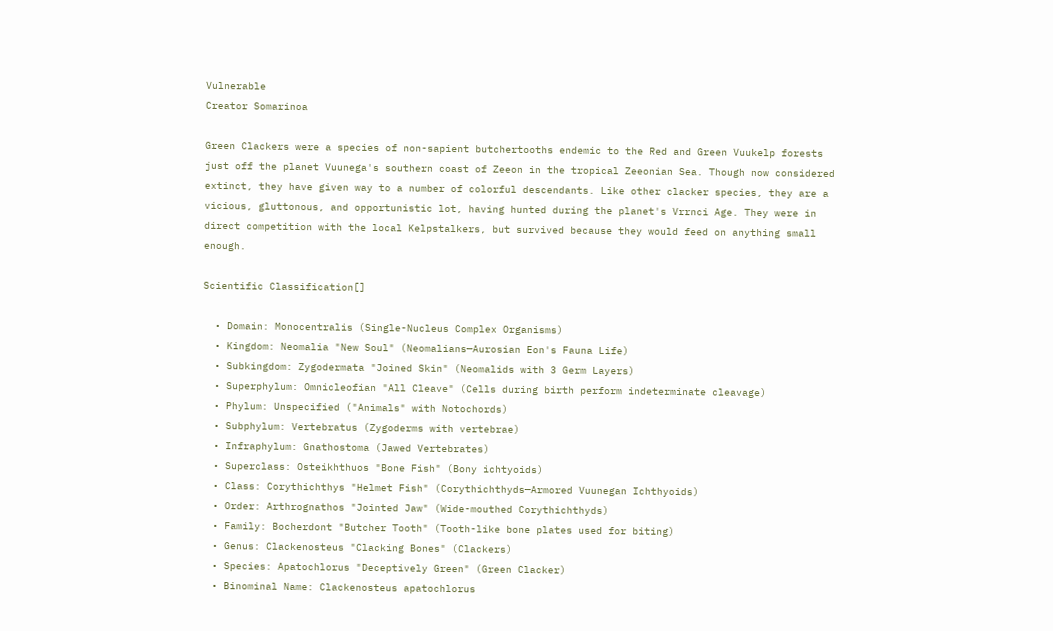Vulnerable
Creator Somarinoa

Green Clackers were a species of non-sapient butchertooths endemic to the Red and Green Vuukelp forests just off the planet Vuunega's southern coast of Zeeon in the tropical Zeeonian Sea. Though now considered extinct, they have given way to a number of colorful descendants. Like other clacker species, they are a vicious, gluttonous, and opportunistic lot, having hunted during the planet's Vrrnci Age. They were in direct competition with the local Kelpstalkers, but survived because they would feed on anything small enough.

Scientific Classification[]

  • Domain: Monocentralis (Single-Nucleus Complex Organisms)
  • Kingdom: Neomalia "New Soul" (Neomalians—Aurosian Eon's Fauna Life)
  • Subkingdom: Zygodermata "Joined Skin" (Neomalids with 3 Germ Layers)
  • Superphylum: Omnicleofian "All Cleave" (Cells during birth perform indeterminate cleavage)
  • Phylum: Unspecified ("Animals" with Notochords)
  • Subphylum: Vertebratus (Zygoderms with vertebrae)
  • Infraphylum: Gnathostoma (Jawed Vertebrates)
  • Superclass: Osteikhthuos "Bone Fish" (Bony ichtyoids)
  • Class: Corythichthys "Helmet Fish" (Corythichthyds—Armored Vuunegan Ichthyoids)
  • Order: Arthrognathos "Jointed Jaw" (Wide-mouthed Corythichthyds)
  • Family: Bocherdont "Butcher Tooth" (Tooth-like bone plates used for biting)
  • Genus: Clackenosteus "Clacking Bones" (Clackers)
  • Species: Apatochlorus "Deceptively Green" (Green Clacker)
  • Binominal Name: Clackenosteus apatochlorus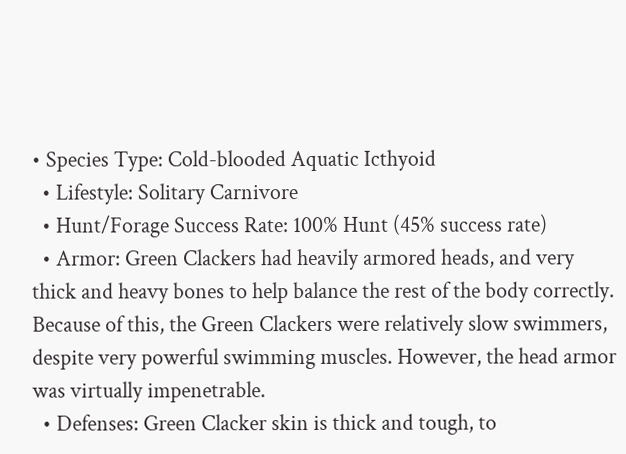• Species Type: Cold-blooded Aquatic Icthyoid
  • Lifestyle: Solitary Carnivore
  • Hunt/Forage Success Rate: 100% Hunt (45% success rate)
  • Armor: Green Clackers had heavily armored heads, and very thick and heavy bones to help balance the rest of the body correctly. Because of this, the Green Clackers were relatively slow swimmers, despite very powerful swimming muscles. However, the head armor was virtually impenetrable.
  • Defenses: Green Clacker skin is thick and tough, to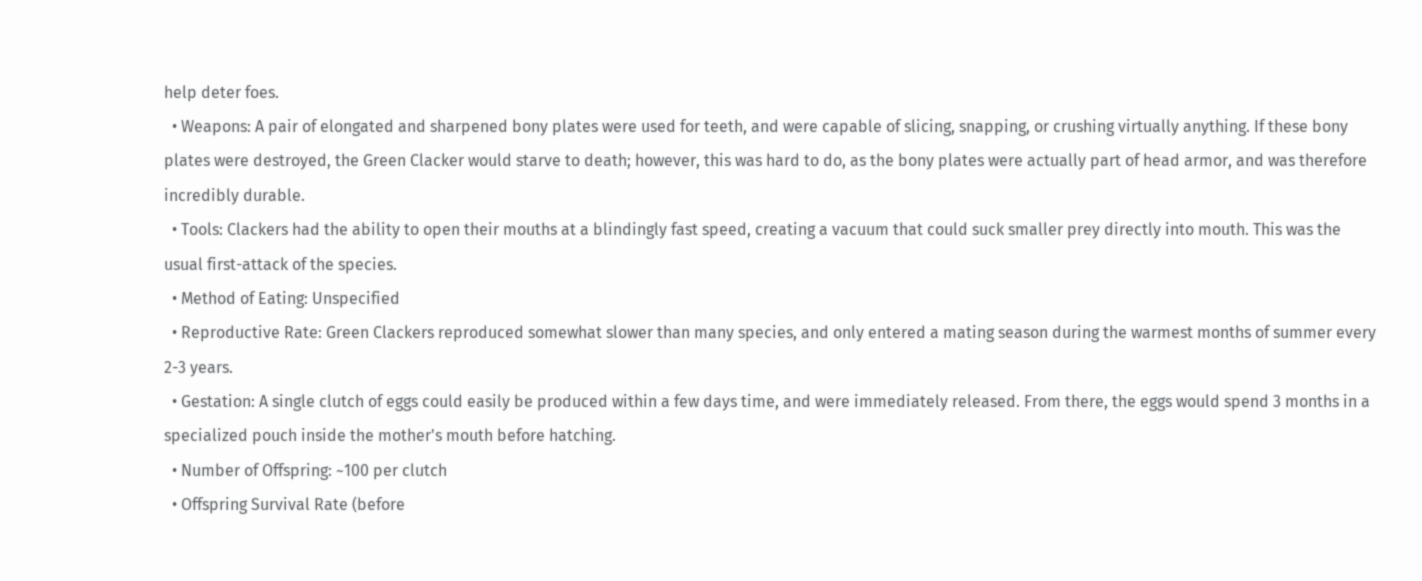help deter foes.
  • Weapons: A pair of elongated and sharpened bony plates were used for teeth, and were capable of slicing, snapping, or crushing virtually anything. If these bony plates were destroyed, the Green Clacker would starve to death; however, this was hard to do, as the bony plates were actually part of head armor, and was therefore incredibly durable.
  • Tools: Clackers had the ability to open their mouths at a blindingly fast speed, creating a vacuum that could suck smaller prey directly into mouth. This was the usual first-attack of the species.
  • Method of Eating: Unspecified
  • Reproductive Rate: Green Clackers reproduced somewhat slower than many species, and only entered a mating season during the warmest months of summer every 2-3 years.
  • Gestation: A single clutch of eggs could easily be produced within a few days time, and were immediately released. From there, the eggs would spend 3 months in a specialized pouch inside the mother's mouth before hatching.
  • Number of Offspring: ~100 per clutch
  • Offspring Survival Rate (before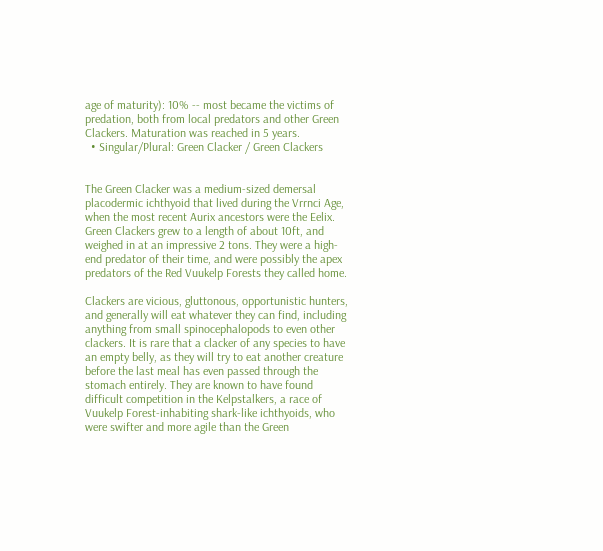age of maturity): 10% -- most became the victims of predation, both from local predators and other Green Clackers. Maturation was reached in 5 years.
  • Singular/Plural: Green Clacker / Green Clackers


The Green Clacker was a medium-sized demersal placodermic ichthyoid that lived during the Vrrnci Age, when the most recent Aurix ancestors were the Eelix. Green Clackers grew to a length of about 10ft, and weighed in at an impressive 2 tons. They were a high-end predator of their time, and were possibly the apex predators of the Red Vuukelp Forests they called home.

Clackers are vicious, gluttonous, opportunistic hunters, and generally will eat whatever they can find, including anything from small spinocephalopods to even other clackers. It is rare that a clacker of any species to have an empty belly, as they will try to eat another creature before the last meal has even passed through the stomach entirely. They are known to have found difficult competition in the Kelpstalkers, a race of Vuukelp Forest-inhabiting shark-like ichthyoids, who were swifter and more agile than the Green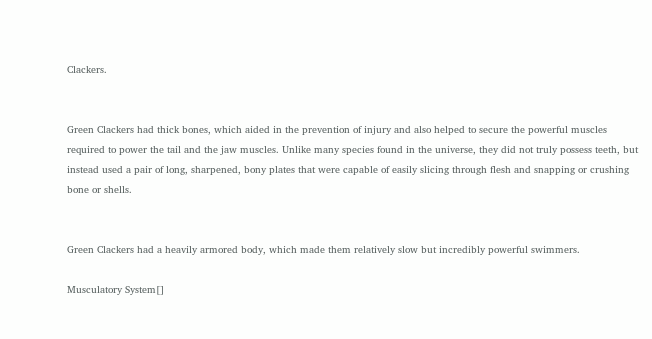Clackers.


Green Clackers had thick bones, which aided in the prevention of injury and also helped to secure the powerful muscles required to power the tail and the jaw muscles. Unlike many species found in the universe, they did not truly possess teeth, but instead used a pair of long, sharpened, bony plates that were capable of easily slicing through flesh and snapping or crushing bone or shells.


Green Clackers had a heavily armored body, which made them relatively slow but incredibly powerful swimmers.

Musculatory System[]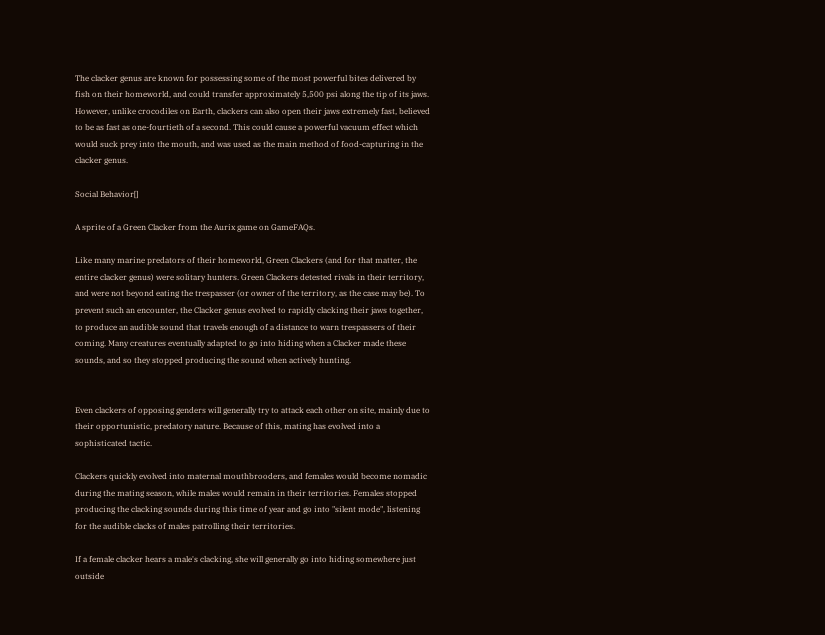The clacker genus are known for possessing some of the most powerful bites delivered by fish on their homeworld, and could transfer approximately 5,500 psi along the tip of its jaws. However, unlike crocodiles on Earth, clackers can also open their jaws extremely fast, believed to be as fast as one-fourtieth of a second. This could cause a powerful vacuum effect which would suck prey into the mouth, and was used as the main method of food-capturing in the clacker genus.

Social Behavior[]

A sprite of a Green Clacker from the Aurix game on GameFAQs.

Like many marine predators of their homeworld, Green Clackers (and for that matter, the entire clacker genus) were solitary hunters. Green Clackers detested rivals in their territory, and were not beyond eating the trespasser (or owner of the territory, as the case may be). To prevent such an encounter, the Clacker genus evolved to rapidly clacking their jaws together, to produce an audible sound that travels enough of a distance to warn trespassers of their coming. Many creatures eventually adapted to go into hiding when a Clacker made these sounds, and so they stopped producing the sound when actively hunting.


Even clackers of opposing genders will generally try to attack each other on site, mainly due to their opportunistic, predatory nature. Because of this, mating has evolved into a sophisticated tactic.

Clackers quickly evolved into maternal mouthbrooders, and females would become nomadic during the mating season, while males would remain in their territories. Females stopped producing the clacking sounds during this time of year and go into "silent mode", listening for the audible clacks of males patrolling their territories.

If a female clacker hears a male's clacking, she will generally go into hiding somewhere just outside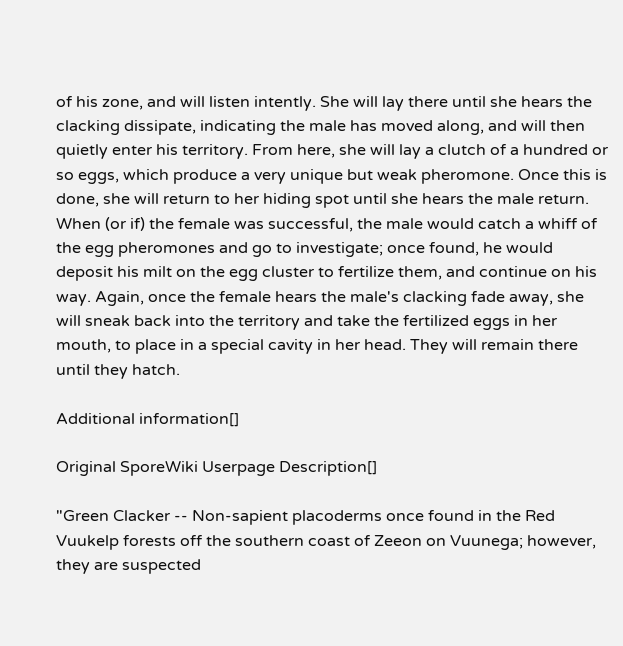of his zone, and will listen intently. She will lay there until she hears the clacking dissipate, indicating the male has moved along, and will then quietly enter his territory. From here, she will lay a clutch of a hundred or so eggs, which produce a very unique but weak pheromone. Once this is done, she will return to her hiding spot until she hears the male return. When (or if) the female was successful, the male would catch a whiff of the egg pheromones and go to investigate; once found, he would deposit his milt on the egg cluster to fertilize them, and continue on his way. Again, once the female hears the male's clacking fade away, she will sneak back into the territory and take the fertilized eggs in her mouth, to place in a special cavity in her head. They will remain there until they hatch.

Additional information[]

Original SporeWiki Userpage Description[]

"Green Clacker -- Non-sapient placoderms once found in the Red Vuukelp forests off the southern coast of Zeeon on Vuunega; however, they are suspected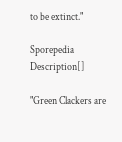to be extinct."

Sporepedia Description[]

"Green Clackers are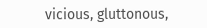vicious, gluttonous,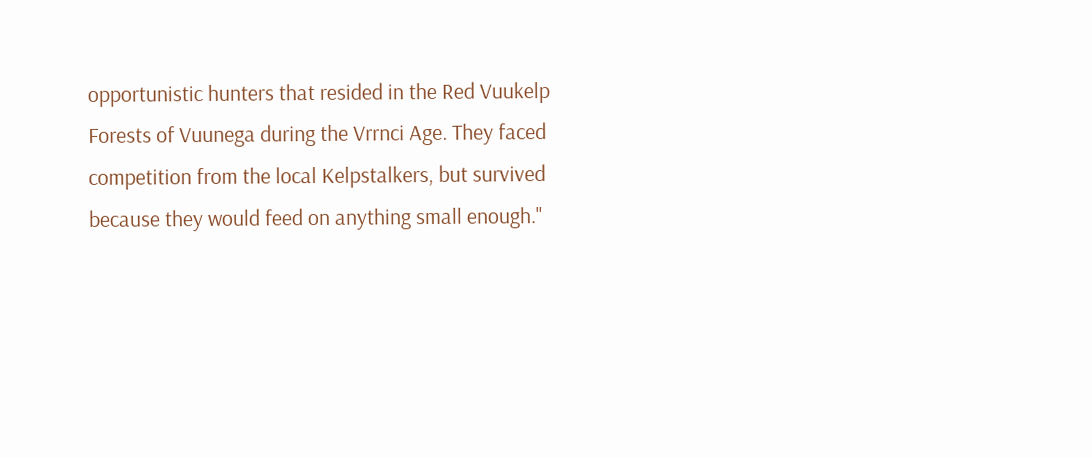opportunistic hunters that resided in the Red Vuukelp Forests of Vuunega during the Vrrnci Age. They faced competition from the local Kelpstalkers, but survived because they would feed on anything small enough."